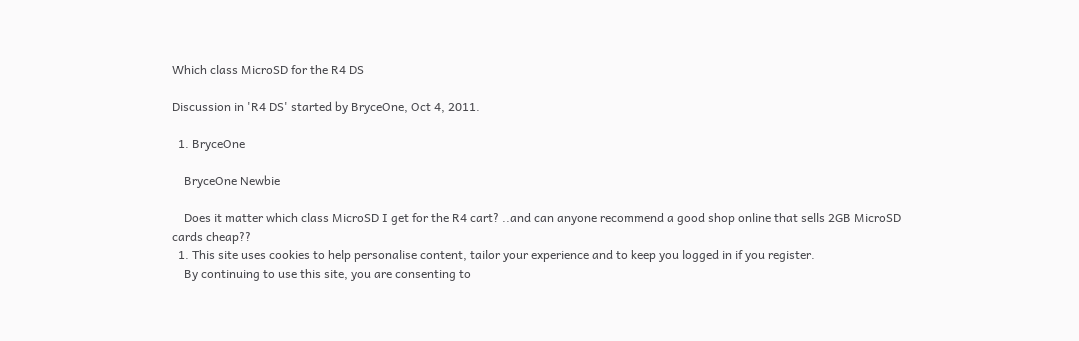Which class MicroSD for the R4 DS

Discussion in 'R4 DS' started by BryceOne, Oct 4, 2011.

  1. BryceOne

    BryceOne Newbie

    Does it matter which class MicroSD I get for the R4 cart? ..and can anyone recommend a good shop online that sells 2GB MicroSD cards cheap??
  1. This site uses cookies to help personalise content, tailor your experience and to keep you logged in if you register.
    By continuing to use this site, you are consenting to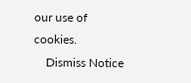our use of cookies.
    Dismiss Notice